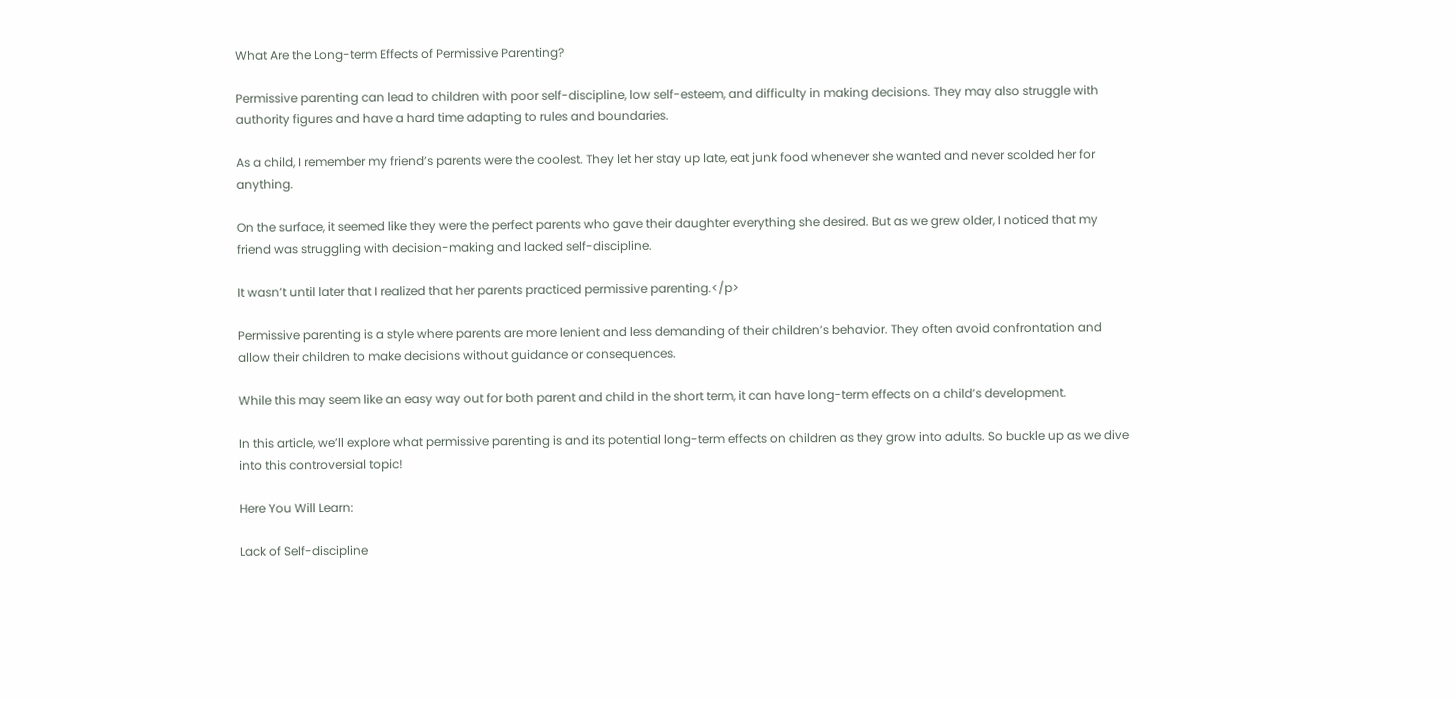What Are the Long-term Effects of Permissive Parenting?

Permissive parenting can lead to children with poor self-discipline, low self-esteem, and difficulty in making decisions. They may also struggle with authority figures and have a hard time adapting to rules and boundaries.

As a child, I remember my friend’s parents were the coolest. They let her stay up late, eat junk food whenever she wanted and never scolded her for anything.

On the surface, it seemed like they were the perfect parents who gave their daughter everything she desired. But as we grew older, I noticed that my friend was struggling with decision-making and lacked self-discipline.

It wasn’t until later that I realized that her parents practiced permissive parenting.</p>

Permissive parenting is a style where parents are more lenient and less demanding of their children’s behavior. They often avoid confrontation and allow their children to make decisions without guidance or consequences.

While this may seem like an easy way out for both parent and child in the short term, it can have long-term effects on a child’s development.

In this article, we’ll explore what permissive parenting is and its potential long-term effects on children as they grow into adults. So buckle up as we dive into this controversial topic!

Here You Will Learn:

Lack of Self-discipline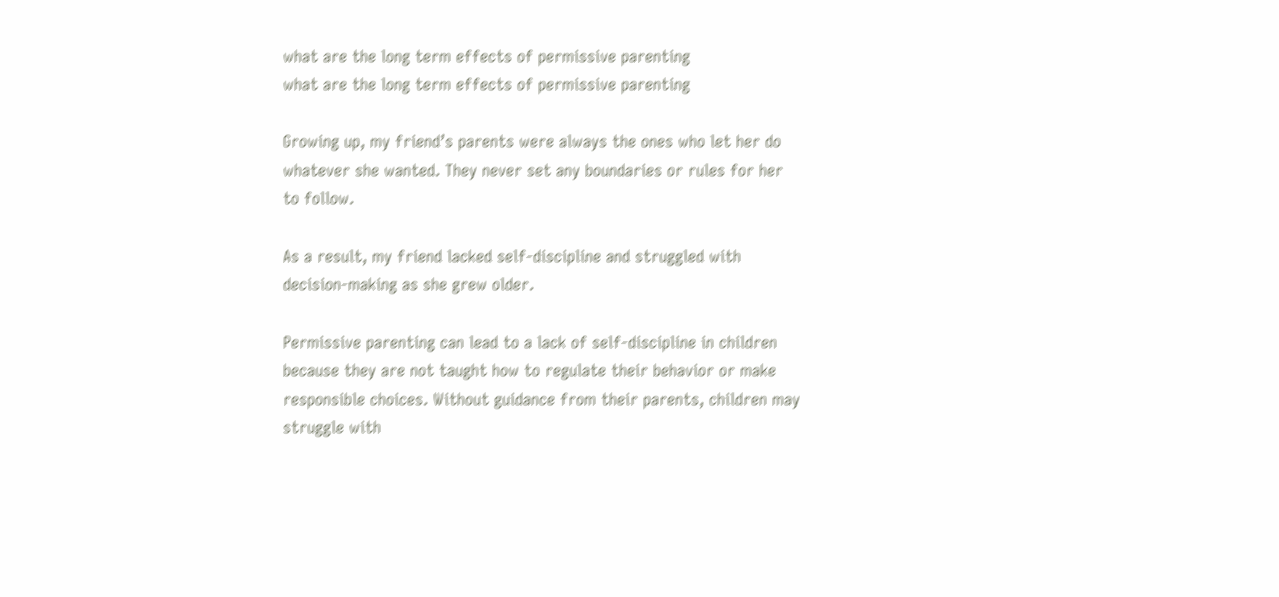what are the long term effects of permissive parenting
what are the long term effects of permissive parenting

Growing up, my friend’s parents were always the ones who let her do whatever she wanted. They never set any boundaries or rules for her to follow.

As a result, my friend lacked self-discipline and struggled with decision-making as she grew older.

Permissive parenting can lead to a lack of self-discipline in children because they are not taught how to regulate their behavior or make responsible choices. Without guidance from their parents, children may struggle with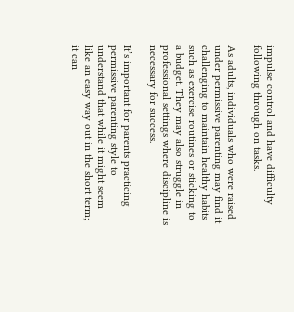impulse control and have difficulty following through on tasks.

As adults, individuals who were raised under permissive parenting may find it challenging to maintain healthy habits such as exercise routines or sticking to a budget. They may also struggle in professional settings where discipline is necessary for success.

It’s important for parents practicing permissive parenting style to understand that while it might seem like an easy way out in the short term; it can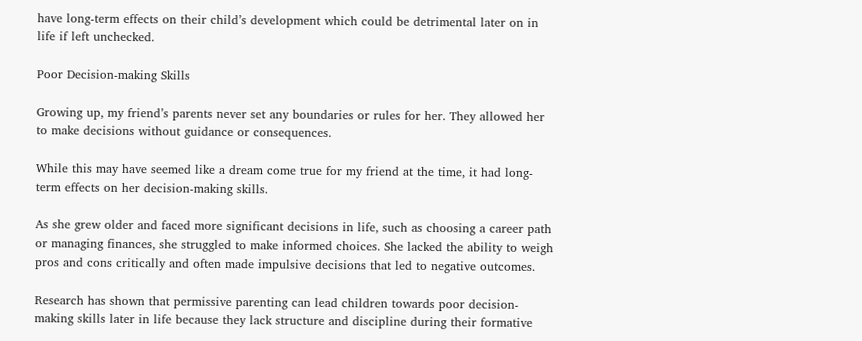have long-term effects on their child’s development which could be detrimental later on in life if left unchecked.

Poor Decision-making Skills

Growing up, my friend’s parents never set any boundaries or rules for her. They allowed her to make decisions without guidance or consequences.

While this may have seemed like a dream come true for my friend at the time, it had long-term effects on her decision-making skills.

As she grew older and faced more significant decisions in life, such as choosing a career path or managing finances, she struggled to make informed choices. She lacked the ability to weigh pros and cons critically and often made impulsive decisions that led to negative outcomes.

Research has shown that permissive parenting can lead children towards poor decision-making skills later in life because they lack structure and discipline during their formative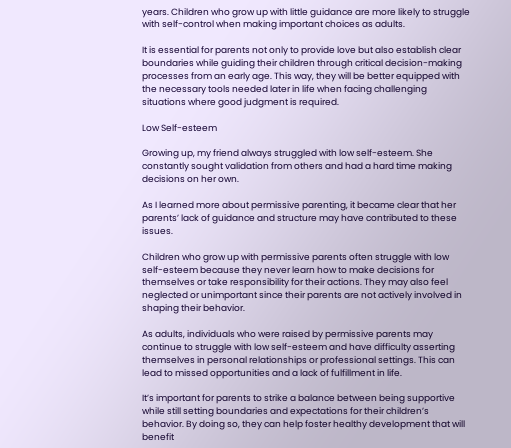years. Children who grow up with little guidance are more likely to struggle with self-control when making important choices as adults.

It is essential for parents not only to provide love but also establish clear boundaries while guiding their children through critical decision-making processes from an early age. This way, they will be better equipped with the necessary tools needed later in life when facing challenging situations where good judgment is required.

Low Self-esteem

Growing up, my friend always struggled with low self-esteem. She constantly sought validation from others and had a hard time making decisions on her own.

As I learned more about permissive parenting, it became clear that her parents’ lack of guidance and structure may have contributed to these issues.

Children who grow up with permissive parents often struggle with low self-esteem because they never learn how to make decisions for themselves or take responsibility for their actions. They may also feel neglected or unimportant since their parents are not actively involved in shaping their behavior.

As adults, individuals who were raised by permissive parents may continue to struggle with low self-esteem and have difficulty asserting themselves in personal relationships or professional settings. This can lead to missed opportunities and a lack of fulfillment in life.

It’s important for parents to strike a balance between being supportive while still setting boundaries and expectations for their children’s behavior. By doing so, they can help foster healthy development that will benefit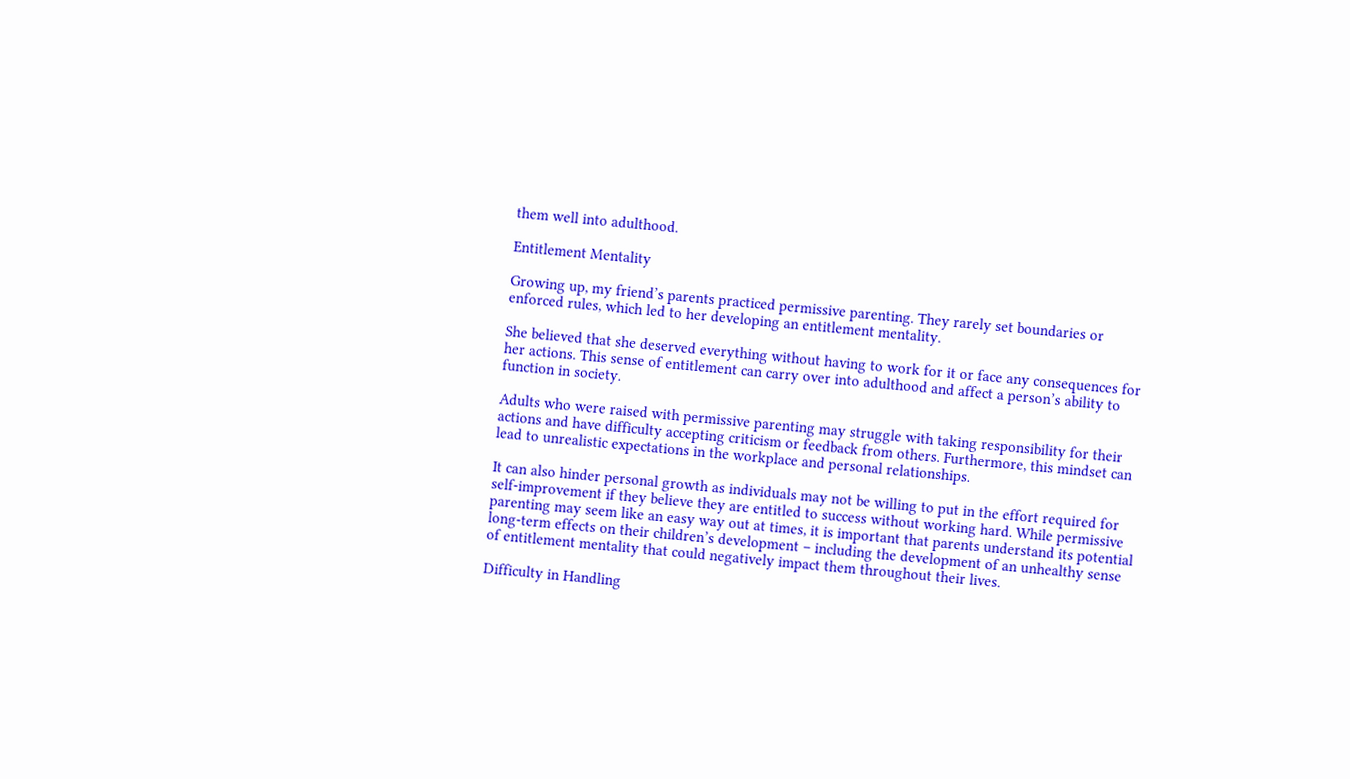them well into adulthood.

Entitlement Mentality

Growing up, my friend’s parents practiced permissive parenting. They rarely set boundaries or enforced rules, which led to her developing an entitlement mentality.

She believed that she deserved everything without having to work for it or face any consequences for her actions. This sense of entitlement can carry over into adulthood and affect a person’s ability to function in society.

Adults who were raised with permissive parenting may struggle with taking responsibility for their actions and have difficulty accepting criticism or feedback from others. Furthermore, this mindset can lead to unrealistic expectations in the workplace and personal relationships.

It can also hinder personal growth as individuals may not be willing to put in the effort required for self-improvement if they believe they are entitled to success without working hard. While permissive parenting may seem like an easy way out at times, it is important that parents understand its potential long-term effects on their children’s development – including the development of an unhealthy sense of entitlement mentality that could negatively impact them throughout their lives.

Difficulty in Handling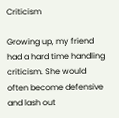Criticism

Growing up, my friend had a hard time handling criticism. She would often become defensive and lash out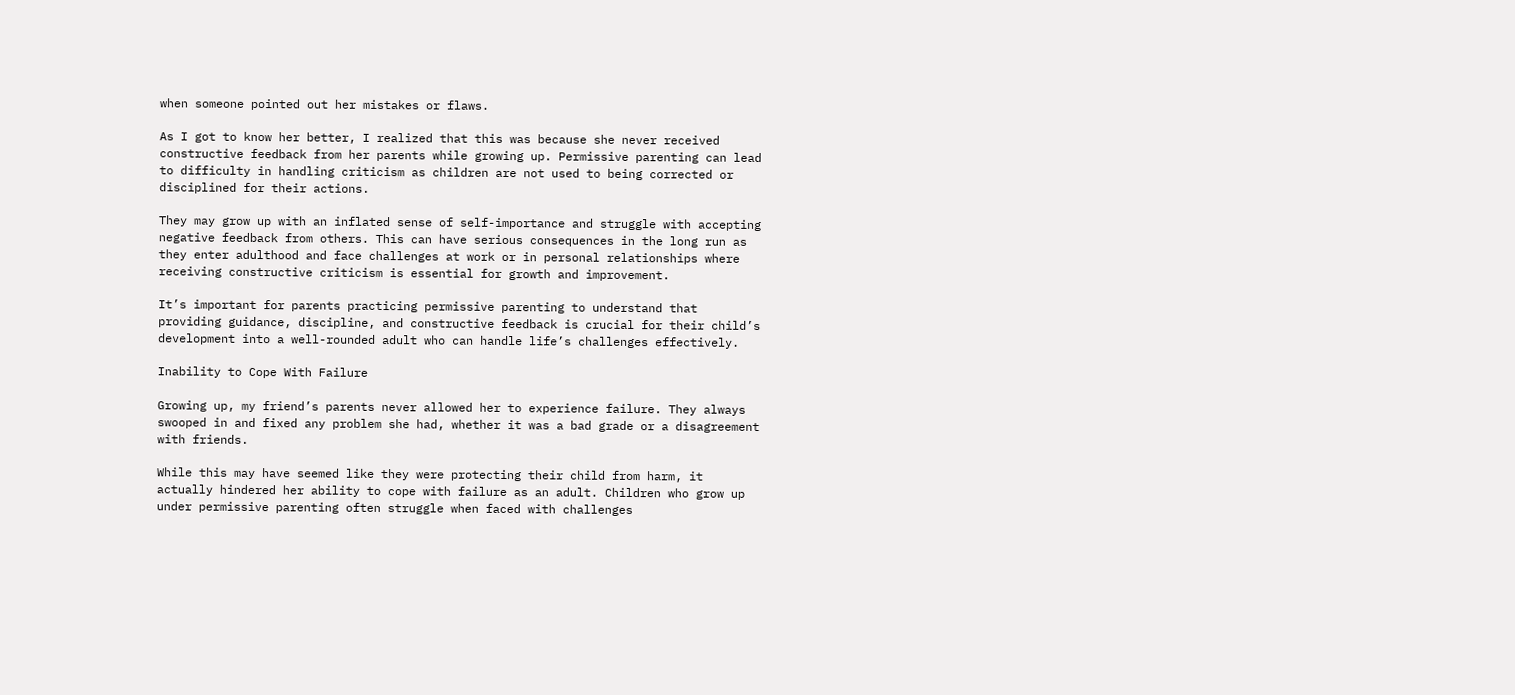when someone pointed out her mistakes or flaws.

As I got to know her better, I realized that this was because she never received constructive feedback from her parents while growing up. Permissive parenting can lead to difficulty in handling criticism as children are not used to being corrected or disciplined for their actions.

They may grow up with an inflated sense of self-importance and struggle with accepting negative feedback from others. This can have serious consequences in the long run as they enter adulthood and face challenges at work or in personal relationships where receiving constructive criticism is essential for growth and improvement.

It’s important for parents practicing permissive parenting to understand that providing guidance, discipline, and constructive feedback is crucial for their child’s development into a well-rounded adult who can handle life’s challenges effectively.

Inability to Cope With Failure

Growing up, my friend’s parents never allowed her to experience failure. They always swooped in and fixed any problem she had, whether it was a bad grade or a disagreement with friends.

While this may have seemed like they were protecting their child from harm, it actually hindered her ability to cope with failure as an adult. Children who grow up under permissive parenting often struggle when faced with challenges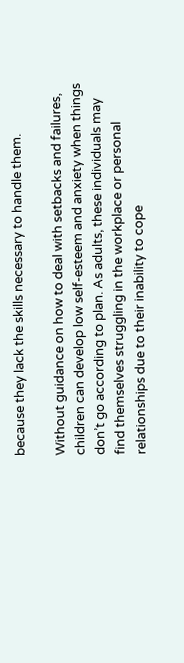because they lack the skills necessary to handle them.

Without guidance on how to deal with setbacks and failures, children can develop low self-esteem and anxiety when things don’t go according to plan. As adults, these individuals may find themselves struggling in the workplace or personal relationships due to their inability to cope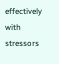effectively with stressors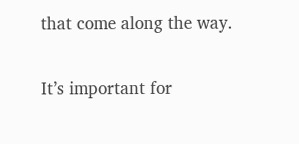that come along the way.

It’s important for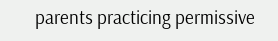parents practicing permissive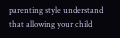parenting style understand that allowing your child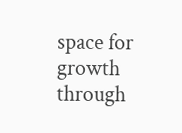space for growth through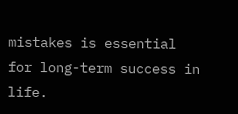mistakes is essential for long-term success in life.